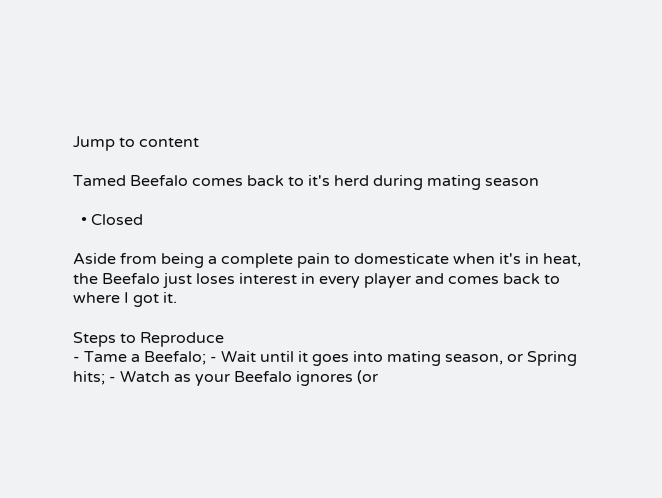Jump to content

Tamed Beefalo comes back to it's herd during mating season

  • Closed

Aside from being a complete pain to domesticate when it's in heat, the Beefalo just loses interest in every player and comes back to where I got it.

Steps to Reproduce
- Tame a Beefalo; - Wait until it goes into mating season, or Spring hits; - Watch as your Beefalo ignores (or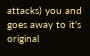attacks) you and goes away to it's original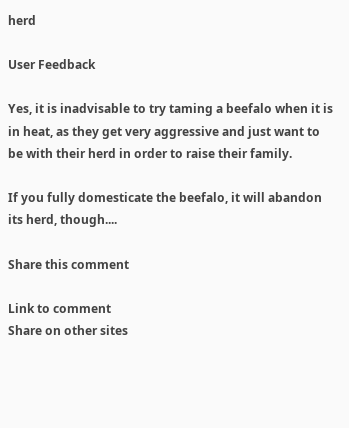herd

User Feedback

Yes, it is inadvisable to try taming a beefalo when it is in heat, as they get very aggressive and just want to be with their herd in order to raise their family.

If you fully domesticate the beefalo, it will abandon its herd, though....

Share this comment

Link to comment
Share on other sites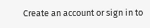Create an account or sign in to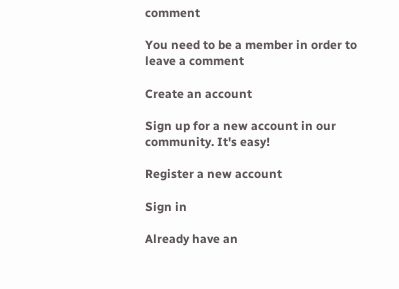comment

You need to be a member in order to leave a comment

Create an account

Sign up for a new account in our community. It's easy!

Register a new account

Sign in

Already have an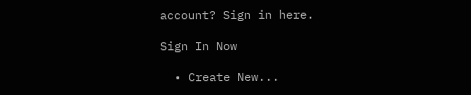account? Sign in here.

Sign In Now

  • Create New...